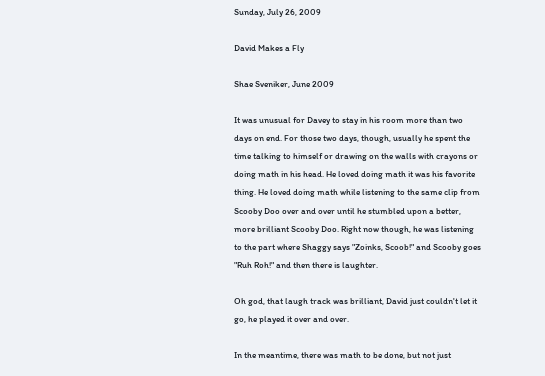Sunday, July 26, 2009

David Makes a Fly

Shae Sveniker, June 2009

It was unusual for Davey to stay in his room more than two days on end. For those two days, though, usually he spent the time talking to himself or drawing on the walls with crayons or doing math in his head. He loved doing math it was his favorite thing. He loved doing math while listening to the same clip from Scooby Doo over and over until he stumbled upon a better, more brilliant Scooby Doo. Right now though, he was listening to the part where Shaggy says "Zoinks, Scoob!" and Scooby goes "Ruh Roh!" and then there is laughter.

Oh god, that laugh track was brilliant, David just couldn't let it go, he played it over and over.

In the meantime, there was math to be done, but not just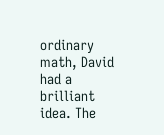ordinary math, David had a brilliant idea. The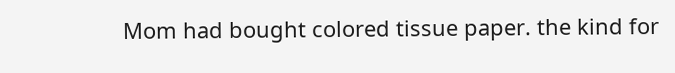Mom had bought colored tissue paper. the kind for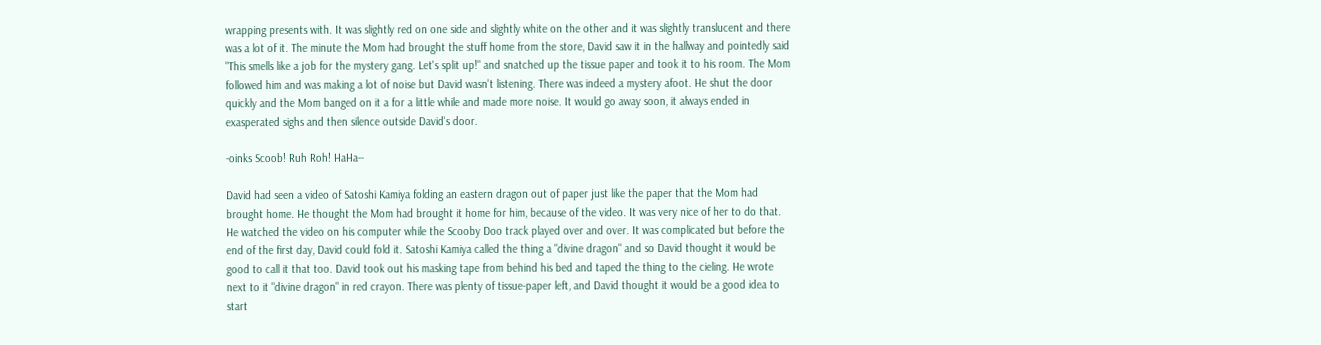wrapping presents with. It was slightly red on one side and slightly white on the other and it was slightly translucent and there was a lot of it. The minute the Mom had brought the stuff home from the store, David saw it in the hallway and pointedly said "This smells like a job for the mystery gang. Let's split up!" and snatched up the tissue paper and took it to his room. The Mom followed him and was making a lot of noise but David wasn't listening. There was indeed a mystery afoot. He shut the door quickly and the Mom banged on it a for a little while and made more noise. It would go away soon, it always ended in exasperated sighs and then silence outside David's door.

-oinks Scoob! Ruh Roh! HaHa--

David had seen a video of Satoshi Kamiya folding an eastern dragon out of paper just like the paper that the Mom had brought home. He thought the Mom had brought it home for him, because of the video. It was very nice of her to do that. He watched the video on his computer while the Scooby Doo track played over and over. It was complicated but before the end of the first day, David could fold it. Satoshi Kamiya called the thing a "divine dragon" and so David thought it would be good to call it that too. David took out his masking tape from behind his bed and taped the thing to the cieling. He wrote next to it "divine dragon" in red crayon. There was plenty of tissue-paper left, and David thought it would be a good idea to start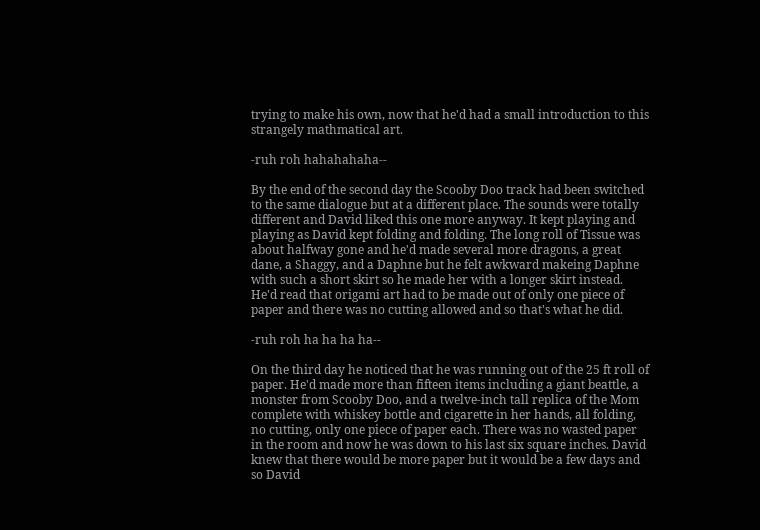trying to make his own, now that he'd had a small introduction to this strangely mathmatical art.

-ruh roh hahahahaha--

By the end of the second day the Scooby Doo track had been switched to the same dialogue but at a different place. The sounds were totally different and David liked this one more anyway. It kept playing and playing as David kept folding and folding. The long roll of Tissue was about halfway gone and he'd made several more dragons, a great dane, a Shaggy, and a Daphne but he felt awkward makeing Daphne with such a short skirt so he made her with a longer skirt instead. He'd read that origami art had to be made out of only one piece of paper and there was no cutting allowed and so that's what he did.

-ruh roh ha ha ha ha--

On the third day he noticed that he was running out of the 25 ft roll of paper. He'd made more than fifteen items including a giant beattle, a monster from Scooby Doo, and a twelve-inch tall replica of the Mom complete with whiskey bottle and cigarette in her hands, all folding, no cutting, only one piece of paper each. There was no wasted paper in the room and now he was down to his last six square inches. David knew that there would be more paper but it would be a few days and so David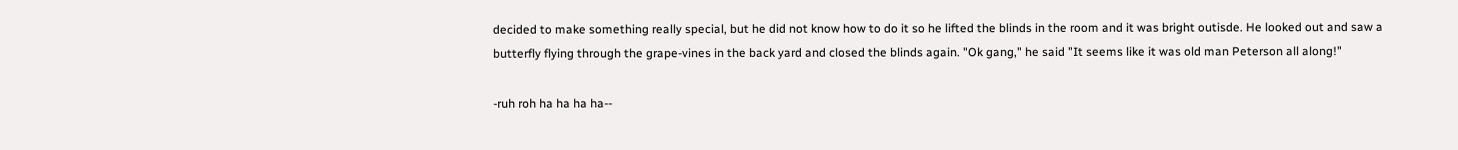decided to make something really special, but he did not know how to do it so he lifted the blinds in the room and it was bright outisde. He looked out and saw a butterfly flying through the grape-vines in the back yard and closed the blinds again. "Ok gang," he said "It seems like it was old man Peterson all along!"

-ruh roh ha ha ha ha--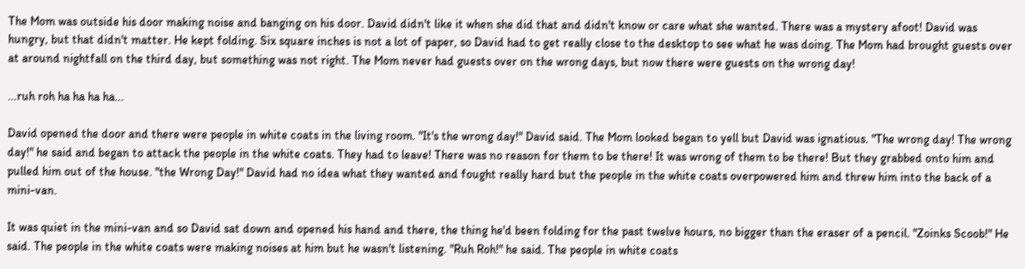The Mom was outside his door making noise and banging on his door. David didn't like it when she did that and didn't know or care what she wanted. There was a mystery afoot! David was hungry, but that didn't matter. He kept folding. Six square inches is not a lot of paper, so David had to get really close to the desktop to see what he was doing. The Mom had brought guests over at around nightfall on the third day, but something was not right. The Mom never had guests over on the wrong days, but now there were guests on the wrong day!

...ruh roh ha ha ha ha...

David opened the door and there were people in white coats in the living room. "It's the wrong day!" David said. The Mom looked began to yell but David was ignatious. "The wrong day! The wrong day!" he said and began to attack the people in the white coats. They had to leave! There was no reason for them to be there! It was wrong of them to be there! But they grabbed onto him and pulled him out of the house. "the Wrong Day!" David had no idea what they wanted and fought really hard but the people in the white coats overpowered him and threw him into the back of a mini-van.

It was quiet in the mini-van and so David sat down and opened his hand and there, the thing he'd been folding for the past twelve hours, no bigger than the eraser of a pencil. "Zoinks Scoob!" He said. The people in the white coats were making noises at him but he wasn't listening. "Ruh Roh!" he said. The people in white coats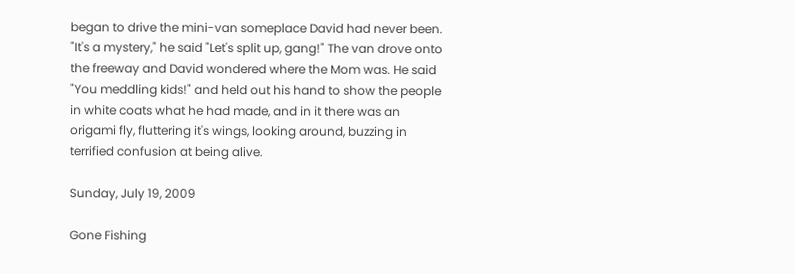began to drive the mini-van someplace David had never been. "It's a mystery," he said "Let's split up, gang!" The van drove onto the freeway and David wondered where the Mom was. He said "You meddling kids!" and held out his hand to show the people in white coats what he had made, and in it there was an origami fly, fluttering it's wings, looking around, buzzing in terrified confusion at being alive.

Sunday, July 19, 2009

Gone Fishing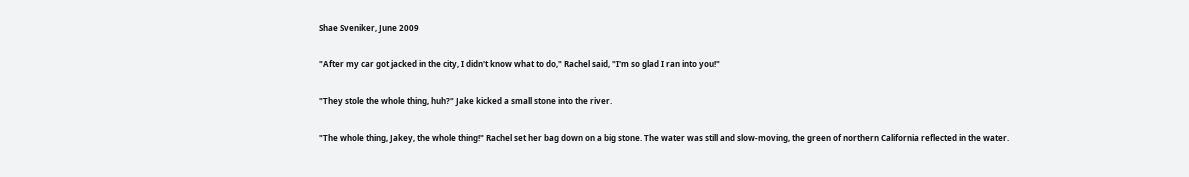Shae Sveniker, June 2009

"After my car got jacked in the city, I didn't know what to do," Rachel said, "I'm so glad I ran into you!"

"They stole the whole thing, huh?" Jake kicked a small stone into the river.

"The whole thing, Jakey, the whole thing!" Rachel set her bag down on a big stone. The water was still and slow-moving, the green of northern California reflected in the water.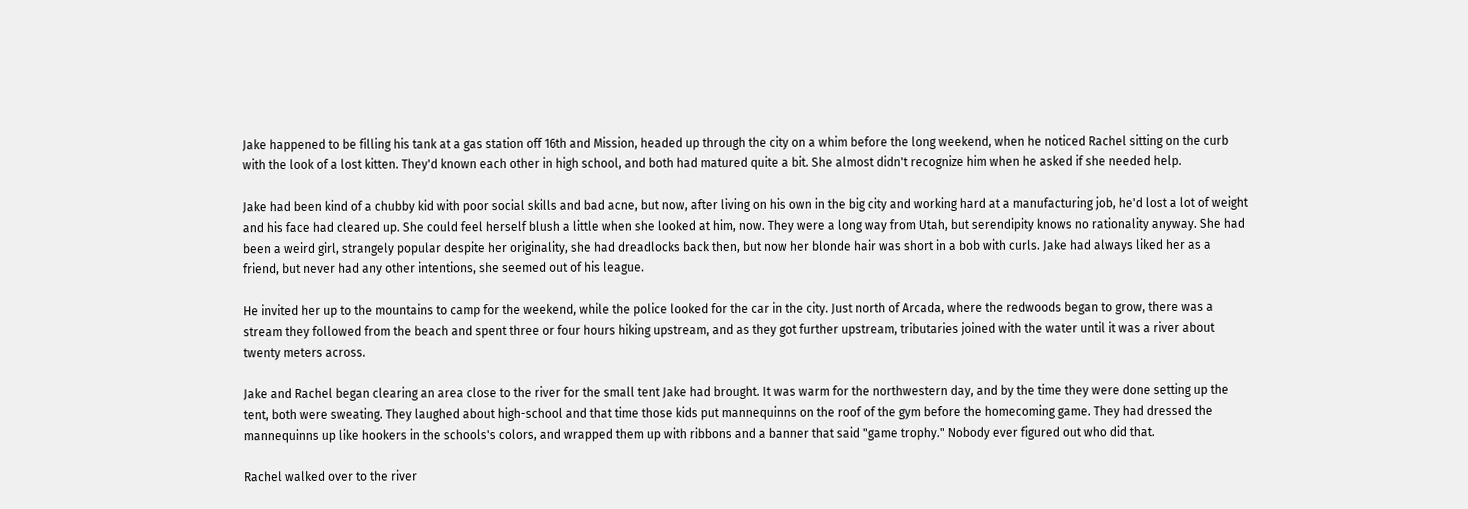Jake happened to be filling his tank at a gas station off 16th and Mission, headed up through the city on a whim before the long weekend, when he noticed Rachel sitting on the curb with the look of a lost kitten. They'd known each other in high school, and both had matured quite a bit. She almost didn't recognize him when he asked if she needed help.

Jake had been kind of a chubby kid with poor social skills and bad acne, but now, after living on his own in the big city and working hard at a manufacturing job, he'd lost a lot of weight and his face had cleared up. She could feel herself blush a little when she looked at him, now. They were a long way from Utah, but serendipity knows no rationality anyway. She had been a weird girl, strangely popular despite her originality, she had dreadlocks back then, but now her blonde hair was short in a bob with curls. Jake had always liked her as a friend, but never had any other intentions, she seemed out of his league.

He invited her up to the mountains to camp for the weekend, while the police looked for the car in the city. Just north of Arcada, where the redwoods began to grow, there was a stream they followed from the beach and spent three or four hours hiking upstream, and as they got further upstream, tributaries joined with the water until it was a river about twenty meters across.

Jake and Rachel began clearing an area close to the river for the small tent Jake had brought. It was warm for the northwestern day, and by the time they were done setting up the tent, both were sweating. They laughed about high-school and that time those kids put mannequinns on the roof of the gym before the homecoming game. They had dressed the mannequinns up like hookers in the schools's colors, and wrapped them up with ribbons and a banner that said "game trophy." Nobody ever figured out who did that.

Rachel walked over to the river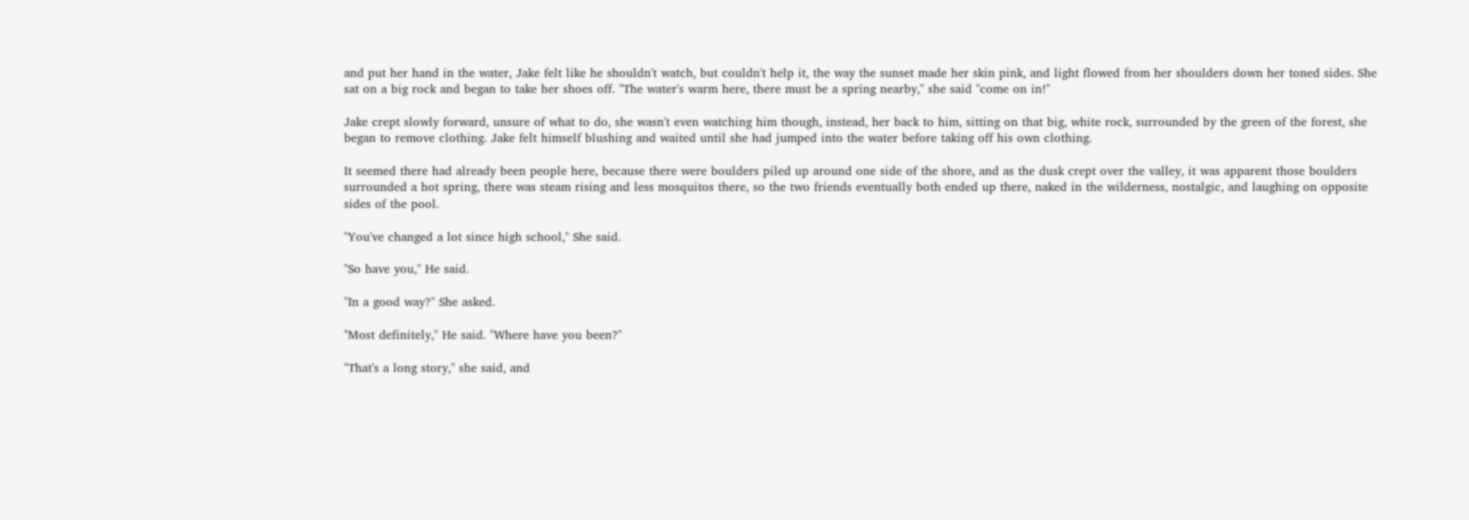and put her hand in the water, Jake felt like he shouldn't watch, but couldn't help it, the way the sunset made her skin pink, and light flowed from her shoulders down her toned sides. She sat on a big rock and began to take her shoes off. "The water's warm here, there must be a spring nearby," she said "come on in!"

Jake crept slowly forward, unsure of what to do, she wasn't even watching him though, instead, her back to him, sitting on that big, white rock, surrounded by the green of the forest, she began to remove clothing. Jake felt himself blushing and waited until she had jumped into the water before taking off his own clothing.

It seemed there had already been people here, because there were boulders piled up around one side of the shore, and as the dusk crept over the valley, it was apparent those boulders surrounded a hot spring, there was steam rising and less mosquitos there, so the two friends eventually both ended up there, naked in the wilderness, nostalgic, and laughing on opposite sides of the pool.

"You've changed a lot since high school," She said.

"So have you," He said.

"In a good way?" She asked.

"Most definitely," He said. "Where have you been?"

"That's a long story," she said, and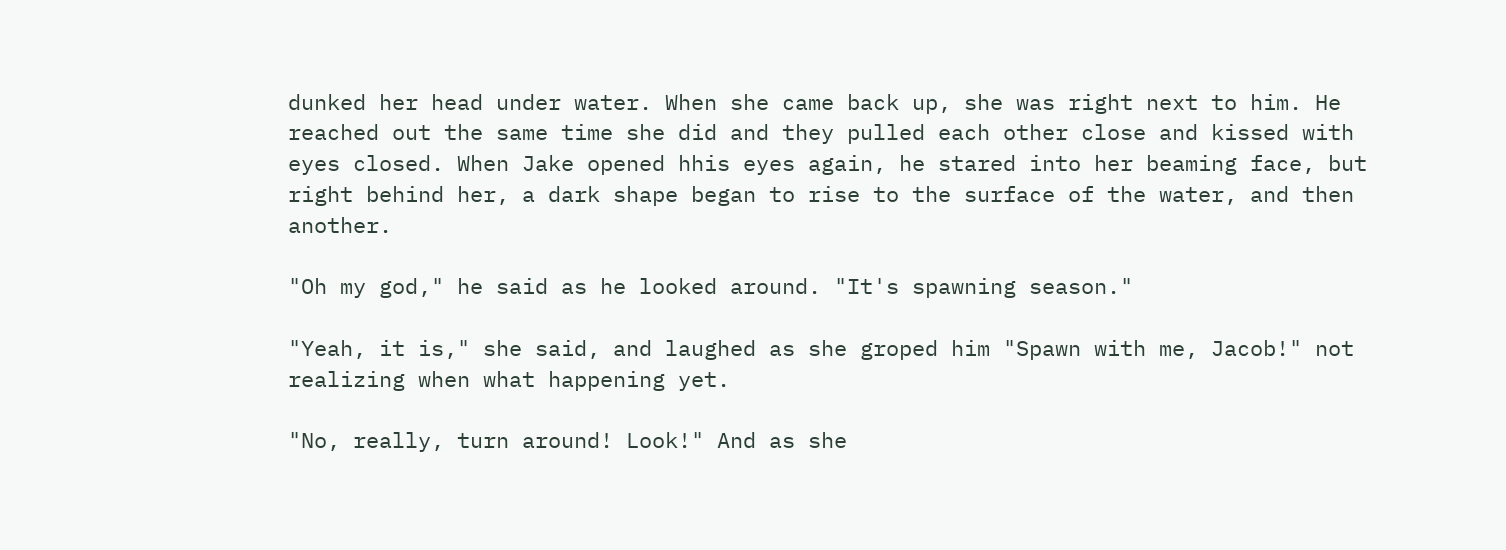dunked her head under water. When she came back up, she was right next to him. He reached out the same time she did and they pulled each other close and kissed with eyes closed. When Jake opened hhis eyes again, he stared into her beaming face, but right behind her, a dark shape began to rise to the surface of the water, and then another.

"Oh my god," he said as he looked around. "It's spawning season."

"Yeah, it is," she said, and laughed as she groped him "Spawn with me, Jacob!" not realizing when what happening yet.

"No, really, turn around! Look!" And as she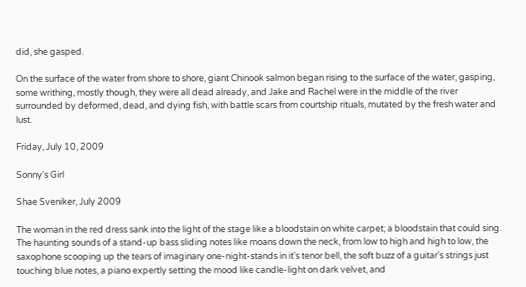did, she gasped.

On the surface of the water from shore to shore, giant Chinook salmon began rising to the surface of the water, gasping, some writhing, mostly though, they were all dead already, and Jake and Rachel were in the middle of the river surrounded by deformed, dead, and dying fish, with battle scars from courtship rituals, mutated by the fresh water and lust.

Friday, July 10, 2009

Sonny's Girl

Shae Sveniker, July 2009

The woman in the red dress sank into the light of the stage like a bloodstain on white carpet; a bloodstain that could sing. The haunting sounds of a stand-up bass sliding notes like moans down the neck, from low to high and high to low, the saxophone scooping up the tears of imaginary one-night-stands in it's tenor bell, the soft buzz of a guitar's strings just touching blue notes, a piano expertly setting the mood like candle-light on dark velvet, and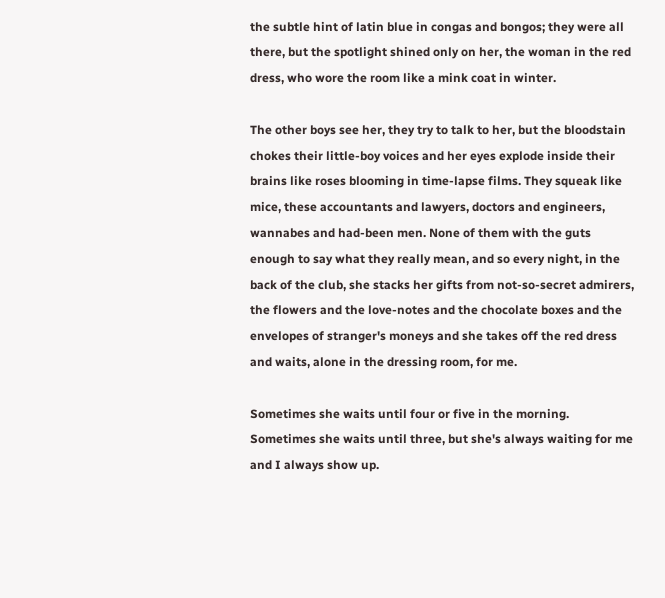the subtle hint of latin blue in congas and bongos; they were all there, but the spotlight shined only on her, the woman in the red dress, who wore the room like a mink coat in winter.

The other boys see her, they try to talk to her, but the bloodstain chokes their little-boy voices and her eyes explode inside their brains like roses blooming in time-lapse films. They squeak like mice, these accountants and lawyers, doctors and engineers, wannabes and had-been men. None of them with the guts enough to say what they really mean, and so every night, in the back of the club, she stacks her gifts from not-so-secret admirers, the flowers and the love-notes and the chocolate boxes and the envelopes of stranger's moneys and she takes off the red dress and waits, alone in the dressing room, for me.

Sometimes she waits until four or five in the morning. Sometimes she waits until three, but she's always waiting for me and I always show up.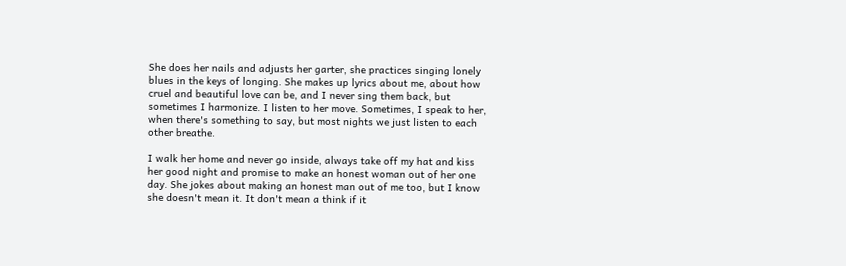She does her nails and adjusts her garter, she practices singing lonely blues in the keys of longing. She makes up lyrics about me, about how cruel and beautiful love can be, and I never sing them back, but sometimes I harmonize. I listen to her move. Sometimes, I speak to her, when there's something to say, but most nights we just listen to each other breathe.

I walk her home and never go inside, always take off my hat and kiss her good night and promise to make an honest woman out of her one day. She jokes about making an honest man out of me too, but I know she doesn't mean it. It don't mean a think if it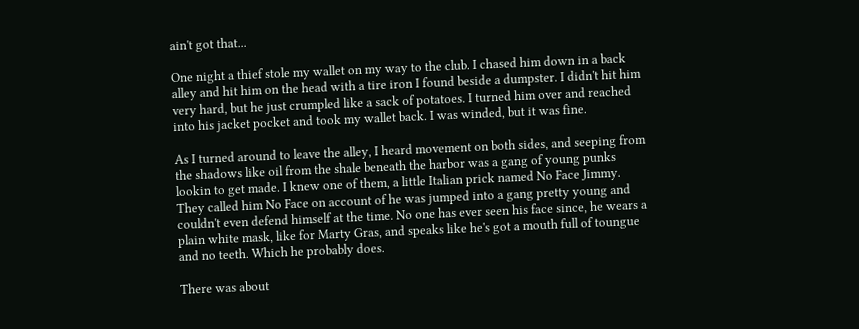ain't got that...

One night a thief stole my wallet on my way to the club. I chased him down in a back alley and hit him on the head with a tire iron I found beside a dumpster. I didn't hit him very hard, but he just crumpled like a sack of potatoes. I turned him over and reached into his jacket pocket and took my wallet back. I was winded, but it was fine.

As I turned around to leave the alley, I heard movement on both sides, and seeping from the shadows like oil from the shale beneath the harbor was a gang of young punks lookin to get made. I knew one of them, a little Italian prick named No Face Jimmy. They called him No Face on account of he was jumped into a gang pretty young and couldn't even defend himself at the time. No one has ever seen his face since, he wears a plain white mask, like for Marty Gras, and speaks like he's got a mouth full of toungue and no teeth. Which he probably does.

There was about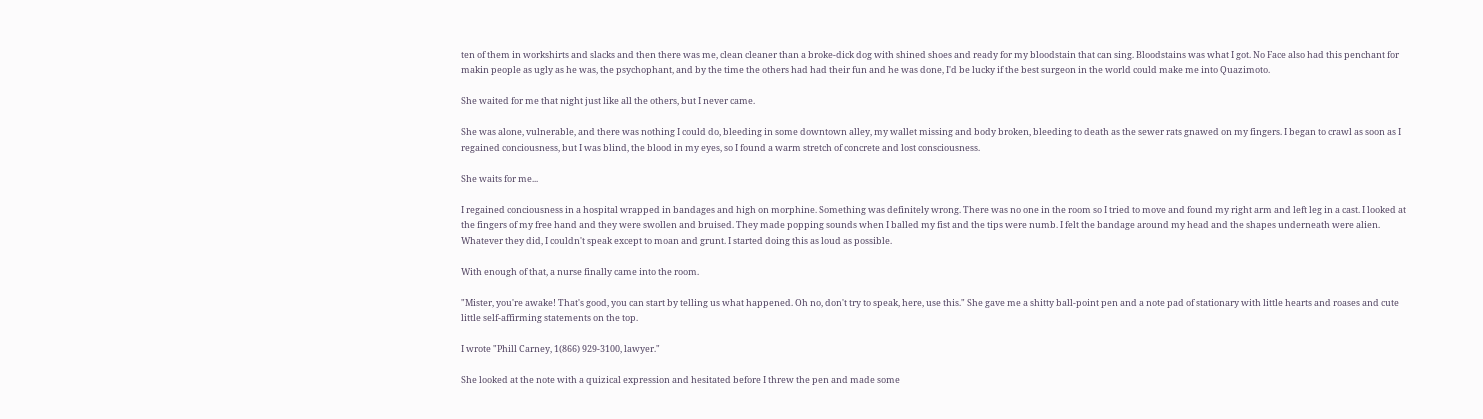ten of them in workshirts and slacks and then there was me, clean cleaner than a broke-dick dog with shined shoes and ready for my bloodstain that can sing. Bloodstains was what I got. No Face also had this penchant for makin people as ugly as he was, the psychophant, and by the time the others had had their fun and he was done, I'd be lucky if the best surgeon in the world could make me into Quazimoto.

She waited for me that night just like all the others, but I never came.

She was alone, vulnerable, and there was nothing I could do, bleeding in some downtown alley, my wallet missing and body broken, bleeding to death as the sewer rats gnawed on my fingers. I began to crawl as soon as I regained conciousness, but I was blind, the blood in my eyes, so I found a warm stretch of concrete and lost consciousness.

She waits for me...

I regained conciousness in a hospital wrapped in bandages and high on morphine. Something was definitely wrong. There was no one in the room so I tried to move and found my right arm and left leg in a cast. I looked at the fingers of my free hand and they were swollen and bruised. They made popping sounds when I balled my fist and the tips were numb. I felt the bandage around my head and the shapes underneath were alien. Whatever they did, I couldn't speak except to moan and grunt. I started doing this as loud as possible.

With enough of that, a nurse finally came into the room.

"Mister, you're awake! That's good, you can start by telling us what happened. Oh no, don't try to speak, here, use this." She gave me a shitty ball-point pen and a note pad of stationary with little hearts and roases and cute little self-affirming statements on the top.

I wrote "Phill Carney, 1(866) 929-3100, lawyer."

She looked at the note with a quizical expression and hesitated before I threw the pen and made some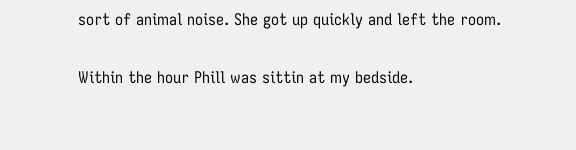sort of animal noise. She got up quickly and left the room.

Within the hour Phill was sittin at my bedside.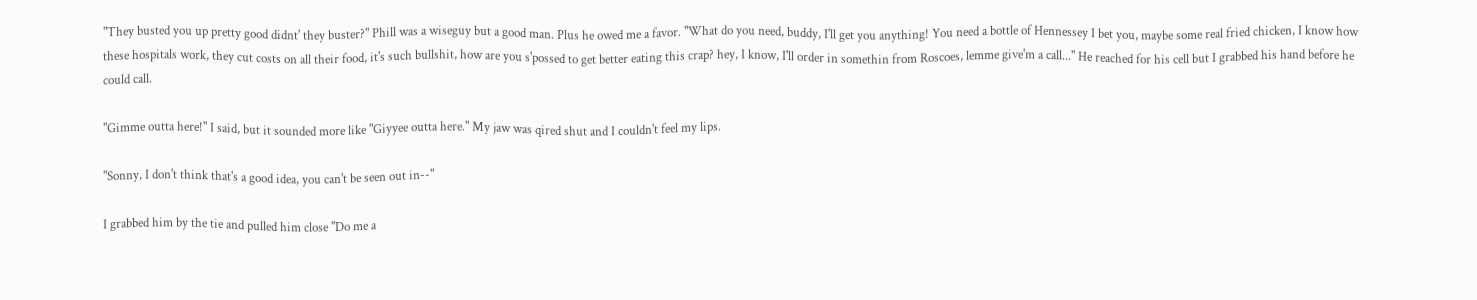"They busted you up pretty good didnt' they buster?" Phill was a wiseguy but a good man. Plus he owed me a favor. "What do you need, buddy, I'll get you anything! You need a bottle of Hennessey I bet you, maybe some real fried chicken, I know how these hospitals work, they cut costs on all their food, it's such bullshit, how are you s'possed to get better eating this crap? hey, I know, I'll order in somethin from Roscoes, lemme give'm a call..." He reached for his cell but I grabbed his hand before he could call.

"Gimme outta here!" I said, but it sounded more like "Giyyee outta here." My jaw was qired shut and I couldn't feel my lips.

"Sonny, I don't think that's a good idea, you can't be seen out in--"

I grabbed him by the tie and pulled him close "Do me a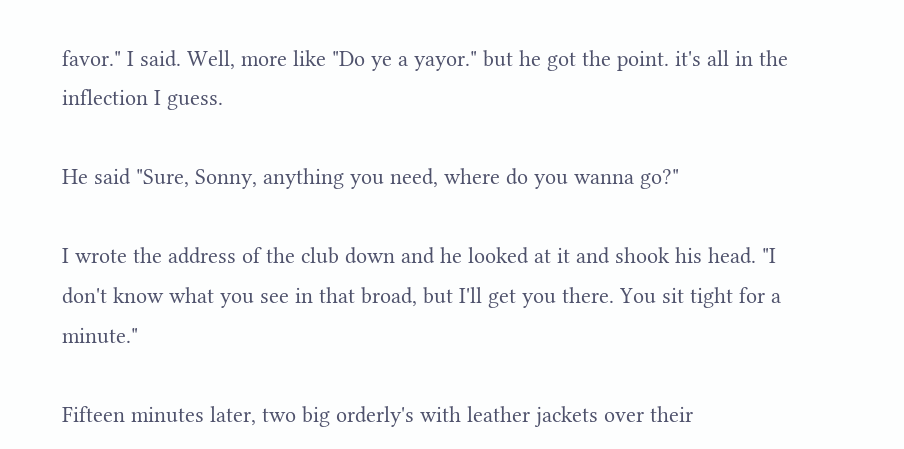favor." I said. Well, more like "Do ye a yayor." but he got the point. it's all in the inflection I guess.

He said "Sure, Sonny, anything you need, where do you wanna go?"

I wrote the address of the club down and he looked at it and shook his head. "I don't know what you see in that broad, but I'll get you there. You sit tight for a minute."

Fifteen minutes later, two big orderly's with leather jackets over their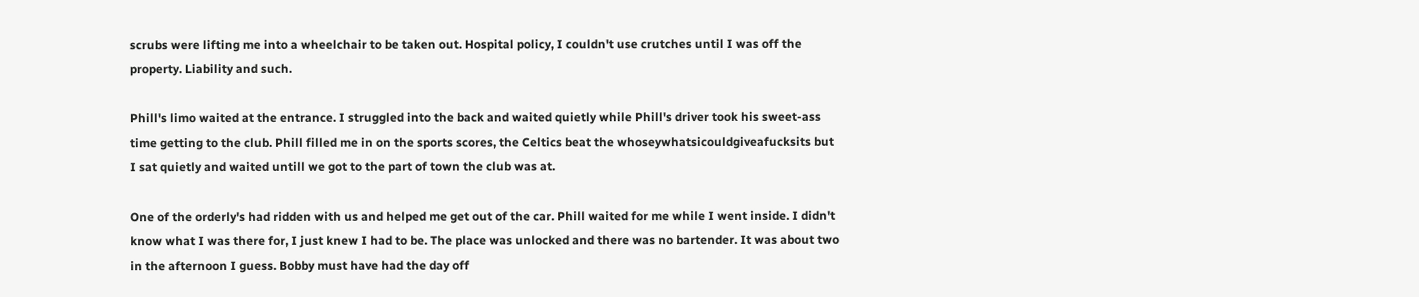scrubs were lifting me into a wheelchair to be taken out. Hospital policy, I couldn't use crutches until I was off the property. Liability and such.

Phill's limo waited at the entrance. I struggled into the back and waited quietly while Phill's driver took his sweet-ass time getting to the club. Phill filled me in on the sports scores, the Celtics beat the whoseywhatsicouldgiveafucksits but I sat quietly and waited untill we got to the part of town the club was at.

One of the orderly's had ridden with us and helped me get out of the car. Phill waited for me while I went inside. I didn't know what I was there for, I just knew I had to be. The place was unlocked and there was no bartender. It was about two in the afternoon I guess. Bobby must have had the day off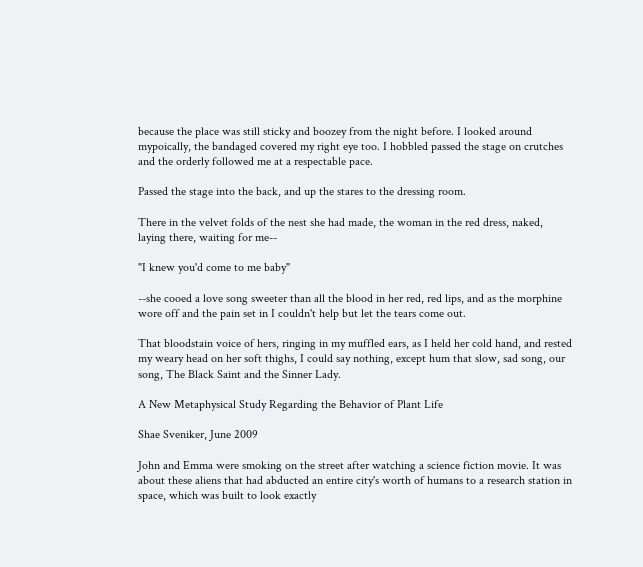because the place was still sticky and boozey from the night before. I looked around mypoically, the bandaged covered my right eye too. I hobbled passed the stage on crutches and the orderly followed me at a respectable pace.

Passed the stage into the back, and up the stares to the dressing room.

There in the velvet folds of the nest she had made, the woman in the red dress, naked, laying there, waiting for me--

"I knew you'd come to me baby"

--she cooed a love song sweeter than all the blood in her red, red lips, and as the morphine wore off and the pain set in I couldn't help but let the tears come out.

That bloodstain voice of hers, ringing in my muffled ears, as I held her cold hand, and rested my weary head on her soft thighs, I could say nothing, except hum that slow, sad song, our song, The Black Saint and the Sinner Lady.

A New Metaphysical Study Regarding the Behavior of Plant Life

Shae Sveniker, June 2009

John and Emma were smoking on the street after watching a science fiction movie. It was about these aliens that had abducted an entire city's worth of humans to a research station in space, which was built to look exactly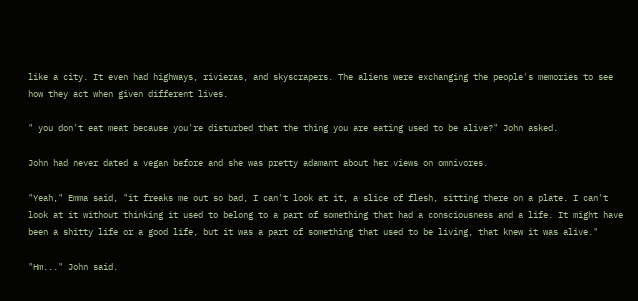like a city. It even had highways, rivieras, and skyscrapers. The aliens were exchanging the people's memories to see how they act when given different lives.

" you don't eat meat because you're disturbed that the thing you are eating used to be alive?" John asked.

John had never dated a vegan before and she was pretty adamant about her views on omnivores.

"Yeah," Emma said, "it freaks me out so bad, I can't look at it, a slice of flesh, sitting there on a plate. I can't look at it without thinking it used to belong to a part of something that had a consciousness and a life. It might have been a shitty life or a good life, but it was a part of something that used to be living, that knew it was alive."

"Hm..." John said.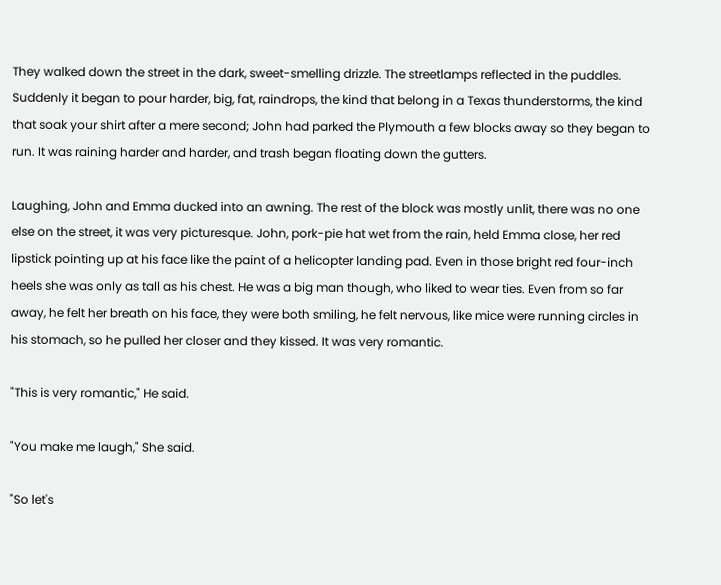They walked down the street in the dark, sweet-smelling drizzle. The streetlamps reflected in the puddles. Suddenly it began to pour harder, big, fat, raindrops, the kind that belong in a Texas thunderstorms, the kind that soak your shirt after a mere second; John had parked the Plymouth a few blocks away so they began to run. It was raining harder and harder, and trash began floating down the gutters.

Laughing, John and Emma ducked into an awning. The rest of the block was mostly unlit, there was no one else on the street, it was very picturesque. John, pork-pie hat wet from the rain, held Emma close, her red lipstick pointing up at his face like the paint of a helicopter landing pad. Even in those bright red four-inch heels she was only as tall as his chest. He was a big man though, who liked to wear ties. Even from so far away, he felt her breath on his face, they were both smiling, he felt nervous, like mice were running circles in his stomach, so he pulled her closer and they kissed. It was very romantic.

"This is very romantic," He said.

"You make me laugh," She said.

"So let's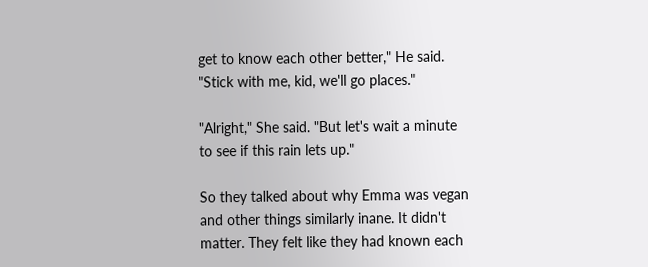get to know each other better," He said. "Stick with me, kid, we'll go places."

"Alright," She said. "But let's wait a minute to see if this rain lets up."

So they talked about why Emma was vegan and other things similarly inane. It didn't matter. They felt like they had known each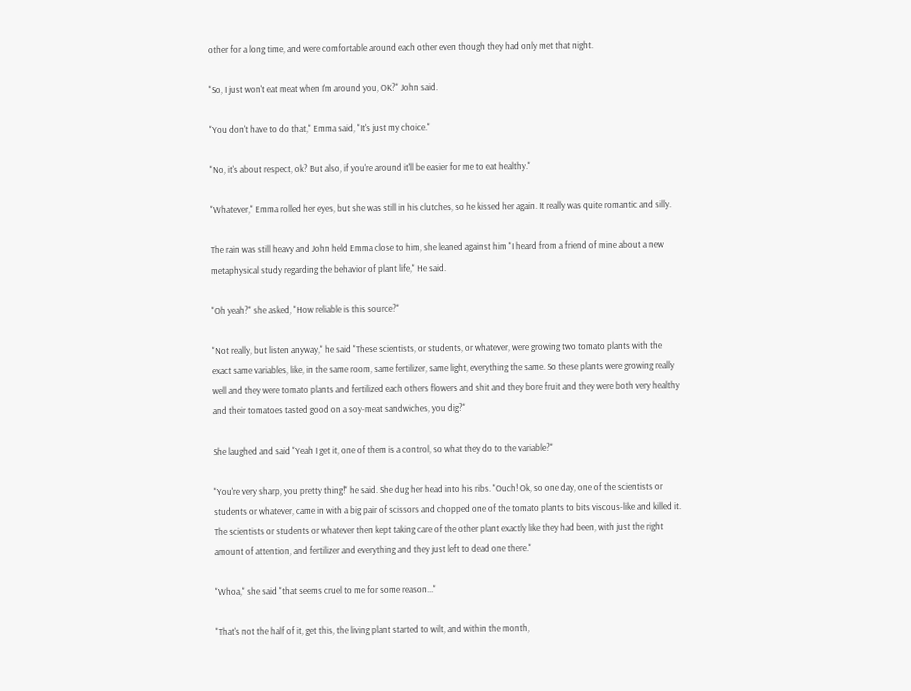other for a long time, and were comfortable around each other even though they had only met that night.

"So, I just won't eat meat when I'm around you, OK?" John said.

"You don't have to do that," Emma said, "It's just my choice."

"No, it's about respect, ok? But also, if you're around it'll be easier for me to eat healthy."

"Whatever," Emma rolled her eyes, but she was still in his clutches, so he kissed her again. It really was quite romantic and silly.

The rain was still heavy and John held Emma close to him, she leaned against him "I heard from a friend of mine about a new metaphysical study regarding the behavior of plant life," He said.

"Oh yeah?" she asked, "How reliable is this source?"

"Not really, but listen anyway," he said "These scientists, or students, or whatever, were growing two tomato plants with the exact same variables, like, in the same room, same fertilizer, same light, everything the same. So these plants were growing really well and they were tomato plants and fertilized each others flowers and shit and they bore fruit and they were both very healthy and their tomatoes tasted good on a soy-meat sandwiches, you dig?"

She laughed and said "Yeah I get it, one of them is a control, so what they do to the variable?"

"You're very sharp, you pretty thing!" he said. She dug her head into his ribs. "Ouch! Ok, so one day, one of the scientists or students or whatever, came in with a big pair of scissors and chopped one of the tomato plants to bits viscous-like and killed it. The scientists or students or whatever then kept taking care of the other plant exactly like they had been, with just the right amount of attention, and fertilizer and everything and they just left to dead one there."

"Whoa," she said "that seems cruel to me for some reason..."

"That's not the half of it, get this, the living plant started to wilt, and within the month,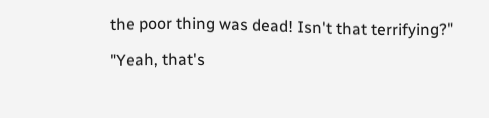the poor thing was dead! Isn't that terrifying?"

"Yeah, that's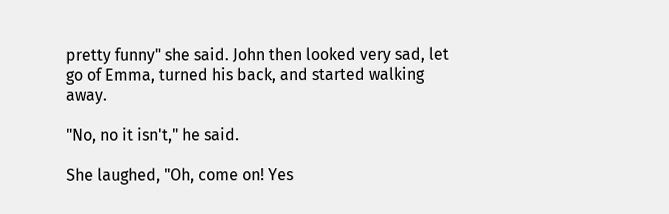pretty funny" she said. John then looked very sad, let go of Emma, turned his back, and started walking away.

"No, no it isn't," he said.

She laughed, "Oh, come on! Yes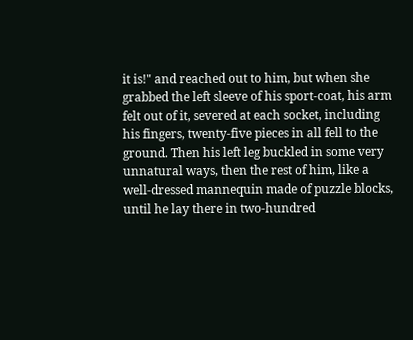it is!" and reached out to him, but when she grabbed the left sleeve of his sport-coat, his arm felt out of it, severed at each socket, including his fingers, twenty-five pieces in all fell to the ground. Then his left leg buckled in some very unnatural ways, then the rest of him, like a well-dressed mannequin made of puzzle blocks, until he lay there in two-hundred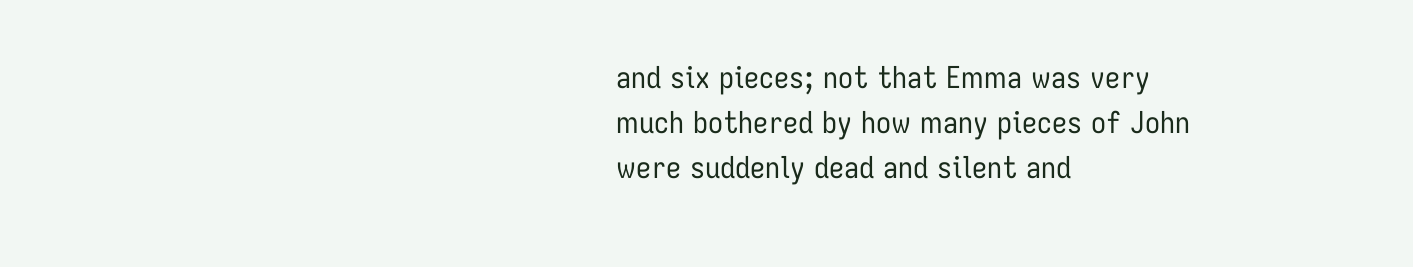and six pieces; not that Emma was very much bothered by how many pieces of John were suddenly dead and silent and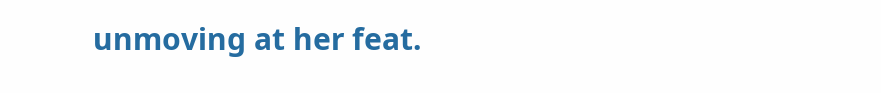unmoving at her feat.